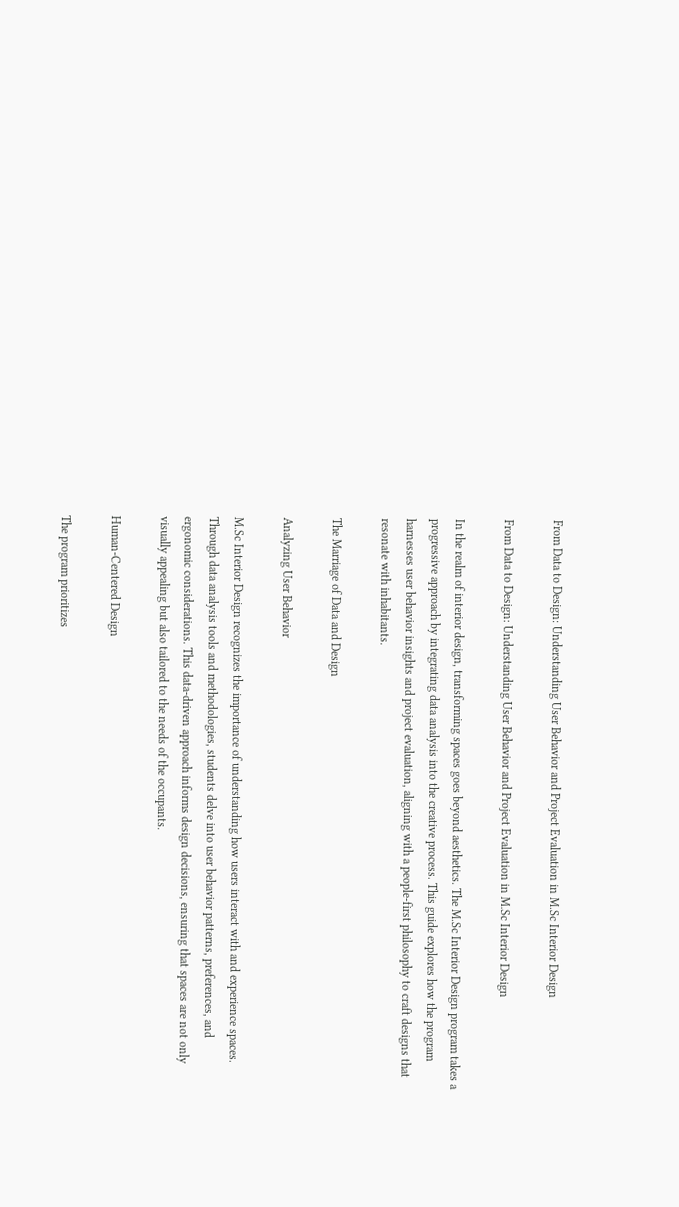From Data to Design: Understanding User Behavior and Project Evaluation in M.Sc Interior Design

From Data to Design: Understanding User Behavior and Project Evaluation in M.Sc Interior Design

In the realm of interior design, transforming spaces goes beyond aesthetics. The M.Sc Interior Design program takes a progressive approach by integrating data analysis into the creative process. This guide explores how the program harnesses user behavior insights and project evaluation, aligning with a people-first philosophy to craft designs that resonate with inhabitants.

The Marriage of Data and Design

Analyzing User Behavior

M.Sc Interior Design recognizes the importance of understanding how users interact with and experience spaces. Through data analysis tools and methodologies, students delve into user behavior patterns, preferences, and ergonomic considerations. This data-driven approach informs design decisions, ensuring that spaces are not only visually appealing but also tailored to the needs of the occupants.

Human-Centered Design

The program prioritizes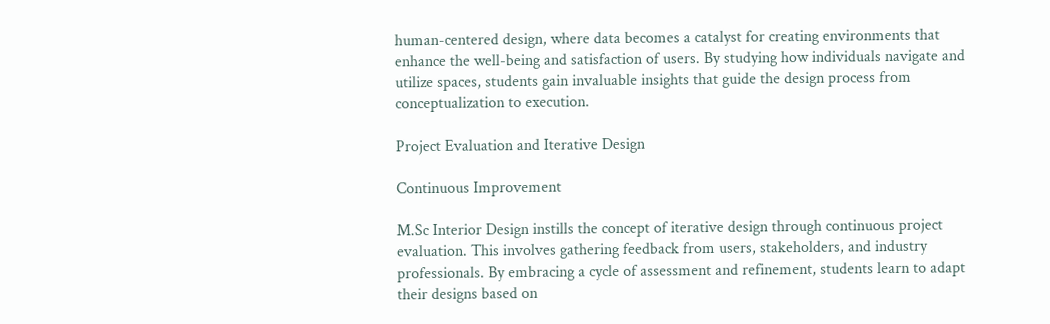human-centered design, where data becomes a catalyst for creating environments that enhance the well-being and satisfaction of users. By studying how individuals navigate and utilize spaces, students gain invaluable insights that guide the design process from conceptualization to execution.

Project Evaluation and Iterative Design

Continuous Improvement

M.Sc Interior Design instills the concept of iterative design through continuous project evaluation. This involves gathering feedback from users, stakeholders, and industry professionals. By embracing a cycle of assessment and refinement, students learn to adapt their designs based on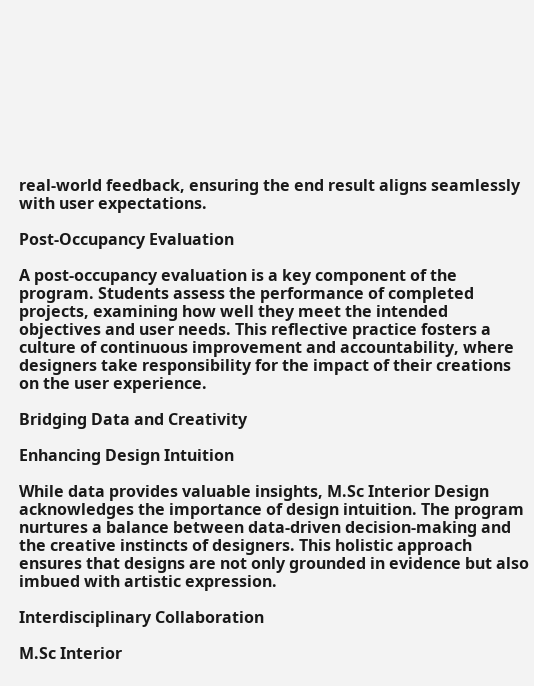real-world feedback, ensuring the end result aligns seamlessly with user expectations.

Post-Occupancy Evaluation

A post-occupancy evaluation is a key component of the program. Students assess the performance of completed projects, examining how well they meet the intended objectives and user needs. This reflective practice fosters a culture of continuous improvement and accountability, where designers take responsibility for the impact of their creations on the user experience.

Bridging Data and Creativity

Enhancing Design Intuition

While data provides valuable insights, M.Sc Interior Design acknowledges the importance of design intuition. The program nurtures a balance between data-driven decision-making and the creative instincts of designers. This holistic approach ensures that designs are not only grounded in evidence but also imbued with artistic expression.

Interdisciplinary Collaboration

M.Sc Interior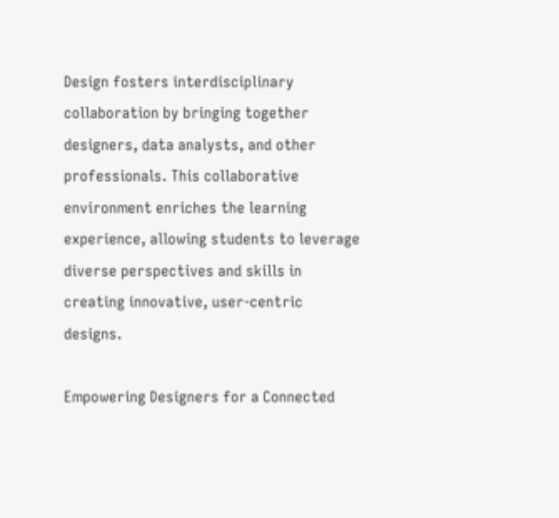Design fosters interdisciplinary collaboration by bringing together designers, data analysts, and other professionals. This collaborative environment enriches the learning experience, allowing students to leverage diverse perspectives and skills in creating innovative, user-centric designs.

Empowering Designers for a Connected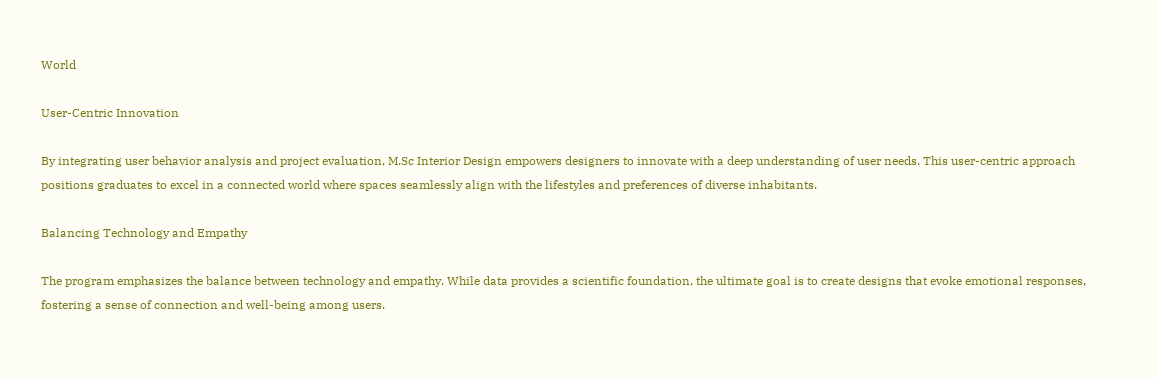World

User-Centric Innovation

By integrating user behavior analysis and project evaluation, M.Sc Interior Design empowers designers to innovate with a deep understanding of user needs. This user-centric approach positions graduates to excel in a connected world where spaces seamlessly align with the lifestyles and preferences of diverse inhabitants.

Balancing Technology and Empathy

The program emphasizes the balance between technology and empathy. While data provides a scientific foundation, the ultimate goal is to create designs that evoke emotional responses, fostering a sense of connection and well-being among users.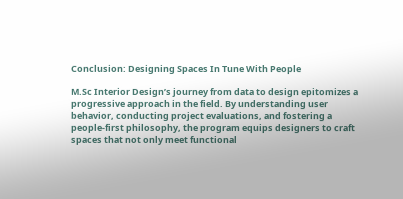Conclusion: Designing Spaces In Tune With People

M.Sc Interior Design’s journey from data to design epitomizes a progressive approach in the field. By understanding user behavior, conducting project evaluations, and fostering a people-first philosophy, the program equips designers to craft spaces that not only meet functional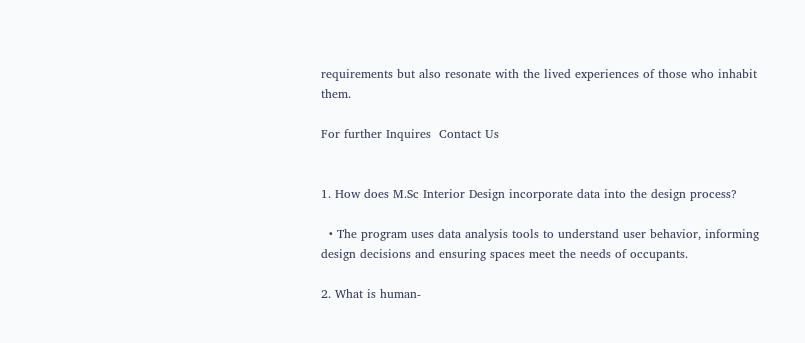requirements but also resonate with the lived experiences of those who inhabit them.

For further Inquires  Contact Us


1. How does M.Sc Interior Design incorporate data into the design process?

  • The program uses data analysis tools to understand user behavior, informing design decisions and ensuring spaces meet the needs of occupants.

2. What is human-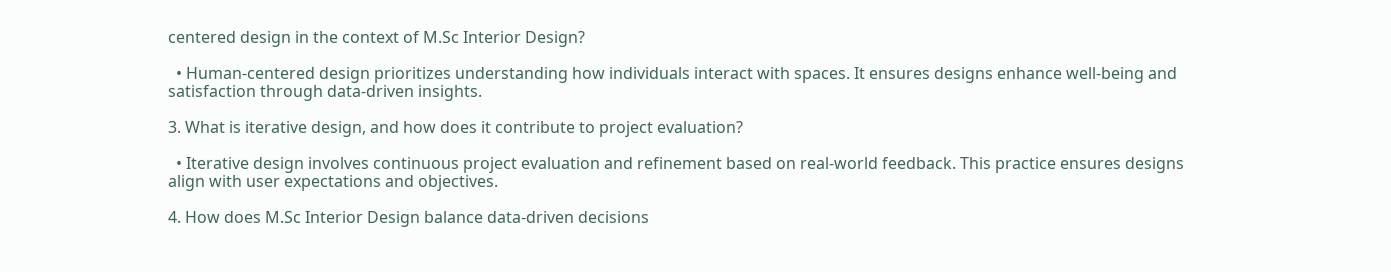centered design in the context of M.Sc Interior Design?

  • Human-centered design prioritizes understanding how individuals interact with spaces. It ensures designs enhance well-being and satisfaction through data-driven insights.

3. What is iterative design, and how does it contribute to project evaluation?

  • Iterative design involves continuous project evaluation and refinement based on real-world feedback. This practice ensures designs align with user expectations and objectives.

4. How does M.Sc Interior Design balance data-driven decisions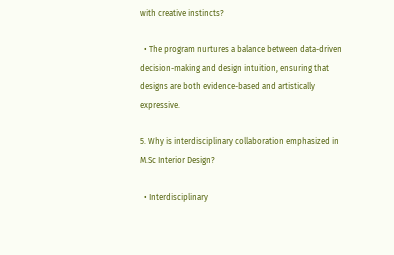with creative instincts?

  • The program nurtures a balance between data-driven decision-making and design intuition, ensuring that designs are both evidence-based and artistically expressive.

5. Why is interdisciplinary collaboration emphasized in M.Sc Interior Design?

  • Interdisciplinary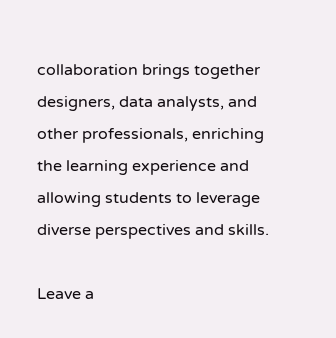collaboration brings together designers, data analysts, and other professionals, enriching the learning experience and allowing students to leverage diverse perspectives and skills.

Leave a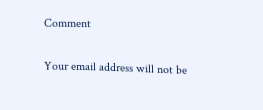Comment

Your email address will not be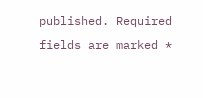published. Required fields are marked *